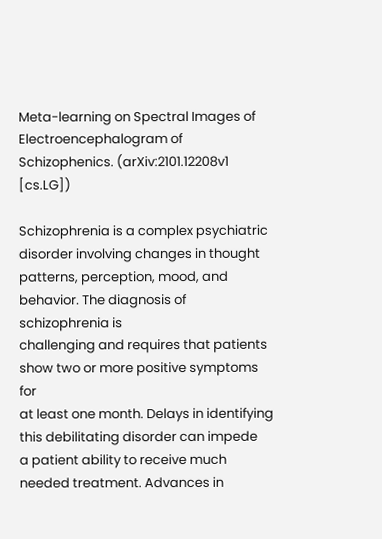Meta-learning on Spectral Images of Electroencephalogram of Schizophenics. (arXiv:2101.12208v1 [cs.LG])

Schizophrenia is a complex psychiatric disorder involving changes in thought
patterns, perception, mood, and behavior. The diagnosis of schizophrenia is
challenging and requires that patients show two or more positive symptoms for
at least one month. Delays in identifying this debilitating disorder can impede
a patient ability to receive much needed treatment. Advances in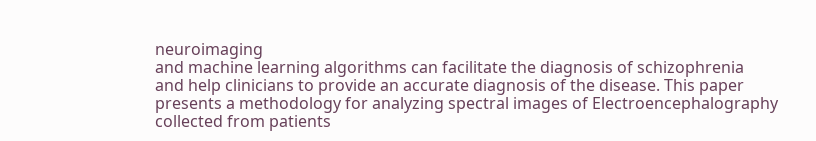neuroimaging
and machine learning algorithms can facilitate the diagnosis of schizophrenia
and help clinicians to provide an accurate diagnosis of the disease. This paper
presents a methodology for analyzing spectral images of Electroencephalography
collected from patients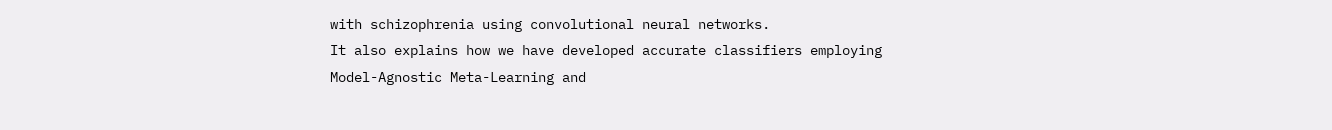with schizophrenia using convolutional neural networks.
It also explains how we have developed accurate classifiers employing
Model-Agnostic Meta-Learning and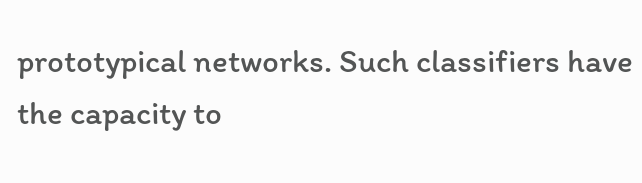prototypical networks. Such classifiers have
the capacity to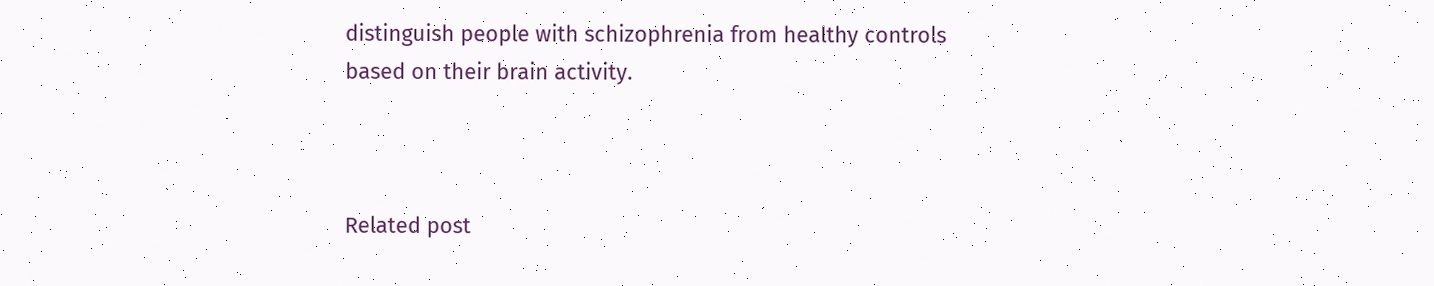distinguish people with schizophrenia from healthy controls
based on their brain activity.



Related post